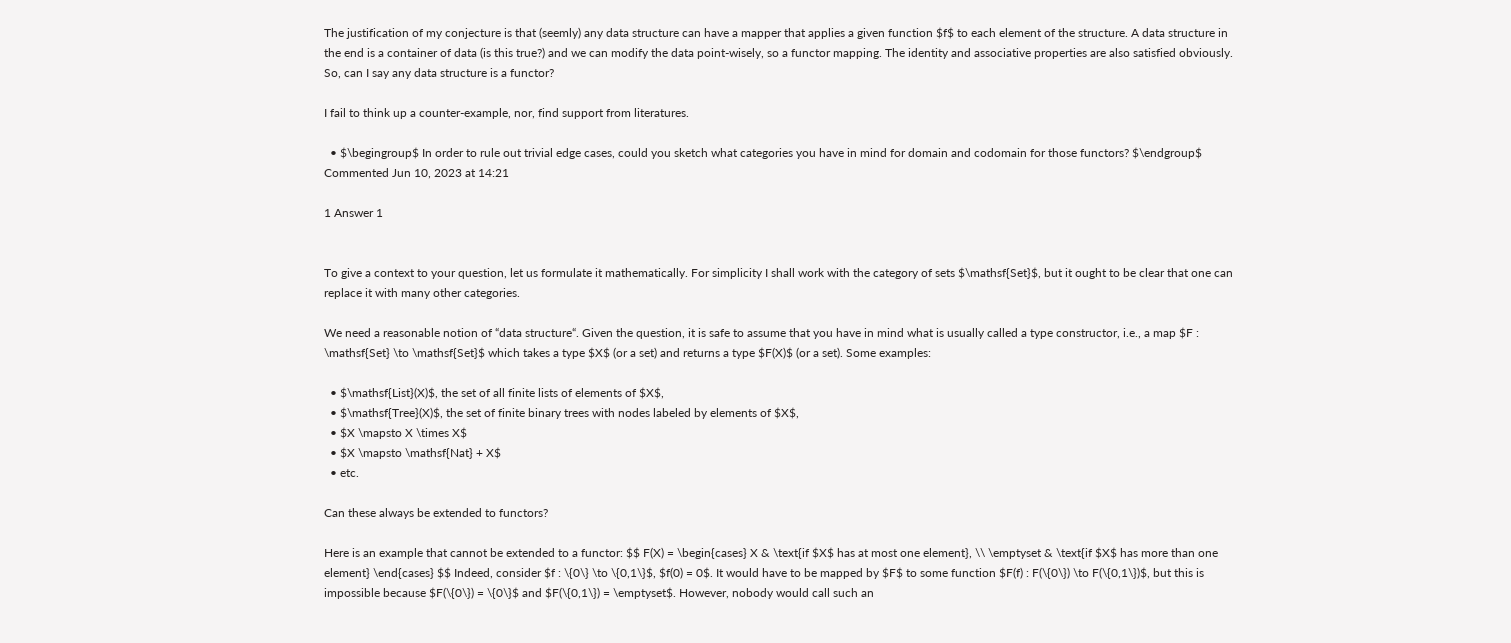The justification of my conjecture is that (seemly) any data structure can have a mapper that applies a given function $f$ to each element of the structure. A data structure in the end is a container of data (is this true?) and we can modify the data point-wisely, so a functor mapping. The identity and associative properties are also satisfied obviously. So, can I say any data structure is a functor?

I fail to think up a counter-example, nor, find support from literatures.

  • $\begingroup$ In order to rule out trivial edge cases, could you sketch what categories you have in mind for domain and codomain for those functors? $\endgroup$ Commented Jun 10, 2023 at 14:21

1 Answer 1


To give a context to your question, let us formulate it mathematically. For simplicity I shall work with the category of sets $\mathsf{Set}$, but it ought to be clear that one can replace it with many other categories.

We need a reasonable notion of “data structure“. Given the question, it is safe to assume that you have in mind what is usually called a type constructor, i.e., a map $F : \mathsf{Set} \to \mathsf{Set}$ which takes a type $X$ (or a set) and returns a type $F(X)$ (or a set). Some examples:

  • $\mathsf{List}(X)$, the set of all finite lists of elements of $X$,
  • $\mathsf{Tree}(X)$, the set of finite binary trees with nodes labeled by elements of $X$,
  • $X \mapsto X \times X$
  • $X \mapsto \mathsf{Nat} + X$
  • etc.

Can these always be extended to functors?

Here is an example that cannot be extended to a functor: $$ F(X) = \begin{cases} X & \text{if $X$ has at most one element}, \\ \emptyset & \text{if $X$ has more than one element} \end{cases} $$ Indeed, consider $f : \{0\} \to \{0,1\}$, $f(0) = 0$. It would have to be mapped by $F$ to some function $F(f) : F(\{0\}) \to F(\{0,1\})$, but this is impossible because $F(\{0\}) = \{0\}$ and $F(\{0,1\}) = \emptyset$. However, nobody would call such an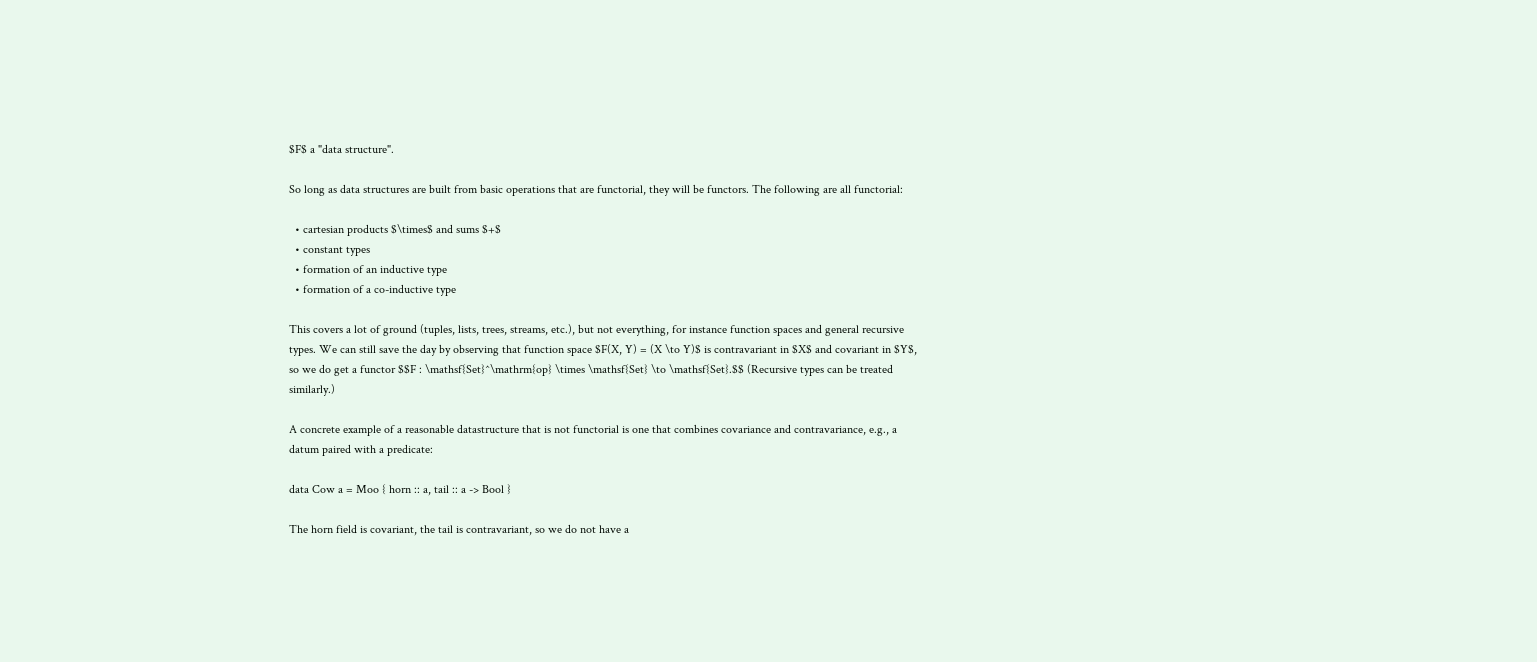$F$ a "data structure".

So long as data structures are built from basic operations that are functorial, they will be functors. The following are all functorial:

  • cartesian products $\times$ and sums $+$
  • constant types
  • formation of an inductive type
  • formation of a co-inductive type

This covers a lot of ground (tuples, lists, trees, streams, etc.), but not everything, for instance function spaces and general recursive types. We can still save the day by observing that function space $F(X, Y) = (X \to Y)$ is contravariant in $X$ and covariant in $Y$, so we do get a functor $$F : \mathsf{Set}^\mathrm{op} \times \mathsf{Set} \to \mathsf{Set}.$$ (Recursive types can be treated similarly.)

A concrete example of a reasonable datastructure that is not functorial is one that combines covariance and contravariance, e.g., a datum paired with a predicate:

data Cow a = Moo { horn :: a, tail :: a -> Bool }

The horn field is covariant, the tail is contravariant, so we do not have a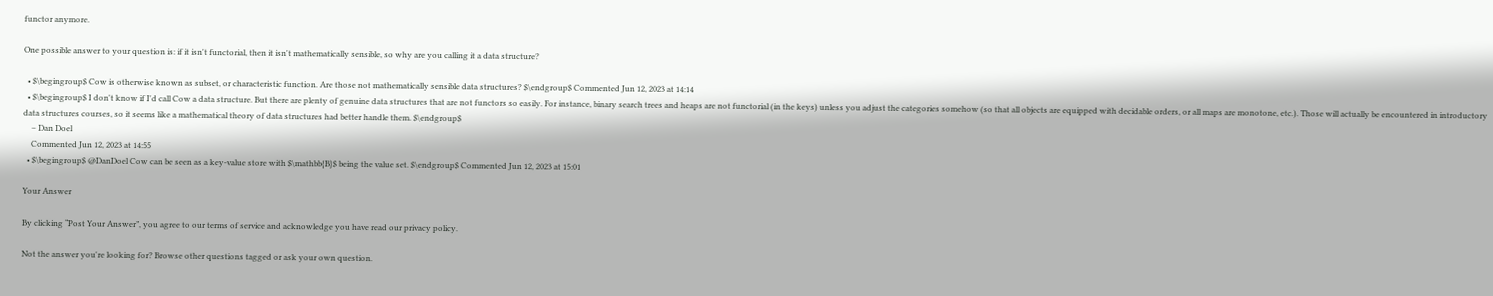functor anymore.

One possible answer to your question is: if it isn't functorial, then it isn't mathematically sensible, so why are you calling it a data structure?

  • $\begingroup$ Cow is otherwise known as subset, or characteristic function. Are those not mathematically sensible data structures? $\endgroup$ Commented Jun 12, 2023 at 14:14
  • $\begingroup$ I don't know if I'd call Cow a data structure. But there are plenty of genuine data structures that are not functors so easily. For instance, binary search trees and heaps are not functorial (in the keys) unless you adjust the categories somehow (so that all objects are equipped with decidable orders, or all maps are monotone, etc.). Those will actually be encountered in introductory data structures courses, so it seems like a mathematical theory of data structures had better handle them. $\endgroup$
    – Dan Doel
    Commented Jun 12, 2023 at 14:55
  • $\begingroup$ @DanDoel Cow can be seen as a key-value store with $\mathbb{B}$ being the value set. $\endgroup$ Commented Jun 12, 2023 at 15:01

Your Answer

By clicking “Post Your Answer”, you agree to our terms of service and acknowledge you have read our privacy policy.

Not the answer you're looking for? Browse other questions tagged or ask your own question.